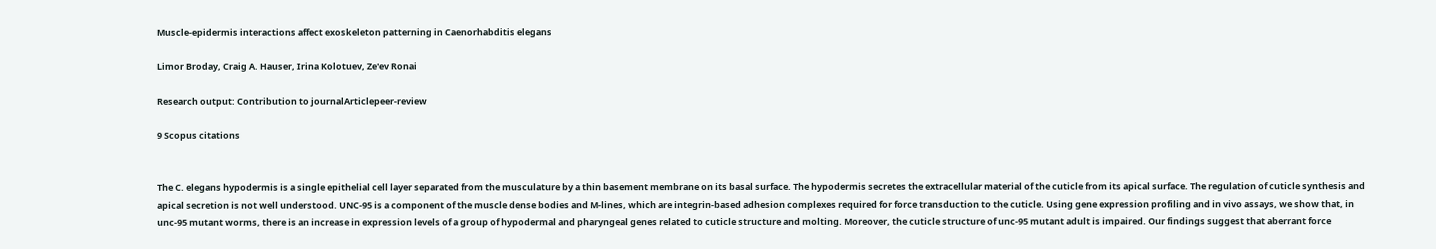Muscle-epidermis interactions affect exoskeleton patterning in Caenorhabditis elegans

Limor Broday, Craig A. Hauser, Irina Kolotuev, Ze'ev Ronai

Research output: Contribution to journalArticlepeer-review

9 Scopus citations


The C. elegans hypodermis is a single epithelial cell layer separated from the musculature by a thin basement membrane on its basal surface. The hypodermis secretes the extracellular material of the cuticle from its apical surface. The regulation of cuticle synthesis and apical secretion is not well understood. UNC-95 is a component of the muscle dense bodies and M-lines, which are integrin-based adhesion complexes required for force transduction to the cuticle. Using gene expression profiling and in vivo assays, we show that, in unc-95 mutant worms, there is an increase in expression levels of a group of hypodermal and pharyngeal genes related to cuticle structure and molting. Moreover, the cuticle structure of unc-95 mutant adult is impaired. Our findings suggest that aberrant force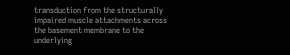transduction from the structurally impaired muscle attachments across the basement membrane to the underlying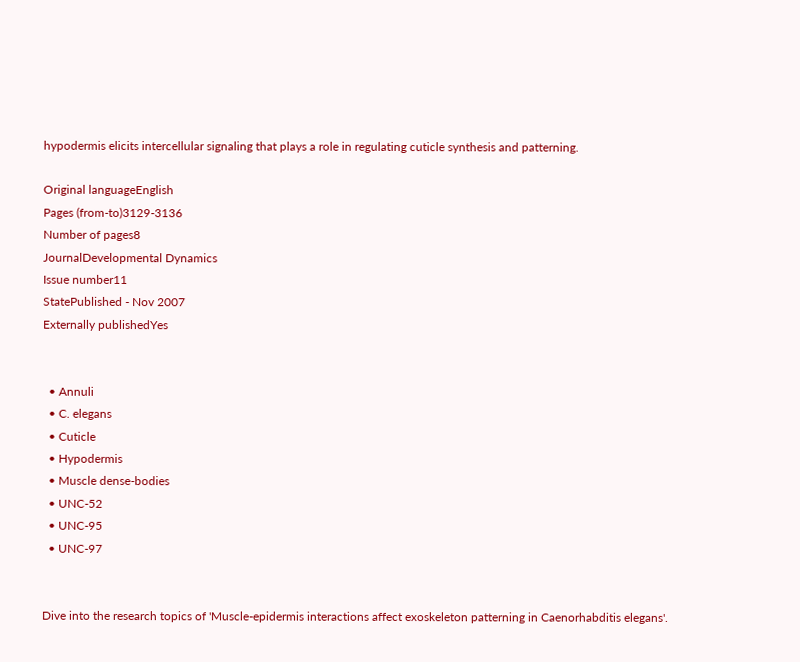hypodermis elicits intercellular signaling that plays a role in regulating cuticle synthesis and patterning.

Original languageEnglish
Pages (from-to)3129-3136
Number of pages8
JournalDevelopmental Dynamics
Issue number11
StatePublished - Nov 2007
Externally publishedYes


  • Annuli
  • C. elegans
  • Cuticle
  • Hypodermis
  • Muscle dense-bodies
  • UNC-52
  • UNC-95
  • UNC-97


Dive into the research topics of 'Muscle-epidermis interactions affect exoskeleton patterning in Caenorhabditis elegans'.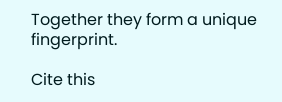Together they form a unique fingerprint.

Cite this